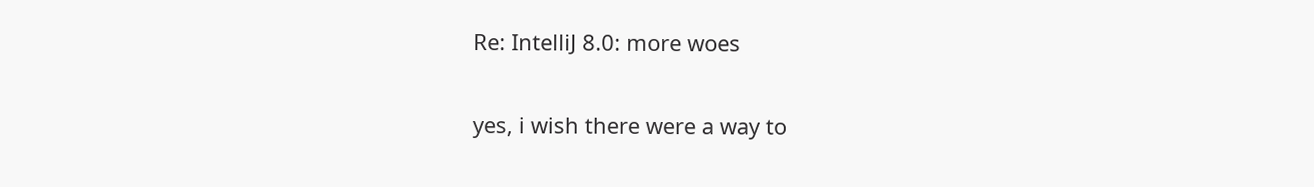Re: IntelliJ 8.0: more woes

yes, i wish there were a way to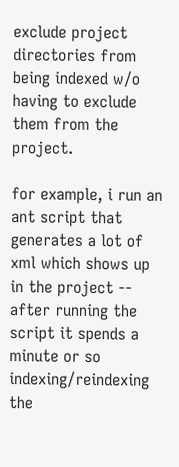exclude project directories from being indexed w/o having to exclude them from the project.

for example, i run an ant script that generates a lot of xml which shows up in the project -- after running the script it spends a minute or so indexing/reindexing the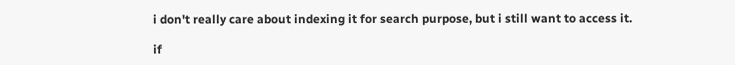i don't really care about indexing it for search purpose, but i still want to access it.

if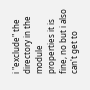i "exclude" the directory in the module properties it is fine, no but i also can't get to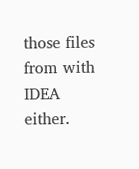those files from with IDEA either.